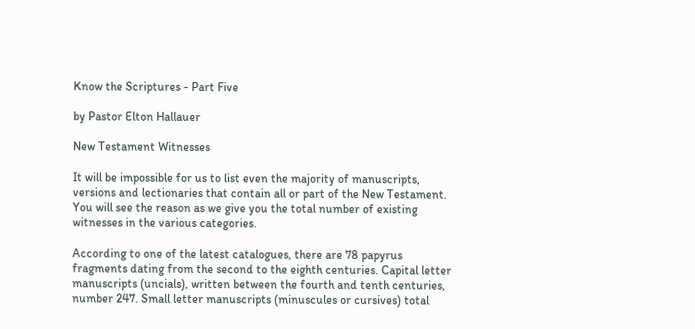Know the Scriptures - Part Five

by Pastor Elton Hallauer

New Testament Witnesses

It will be impossible for us to list even the majority of manuscripts, versions and lectionaries that contain all or part of the New Testament. You will see the reason as we give you the total number of existing witnesses in the various categories.

According to one of the latest catalogues, there are 78 papyrus fragments dating from the second to the eighth centuries. Capital letter manuscripts (uncials), written between the fourth and tenth centuries, number 247. Small letter manuscripts (minuscules or cursives) total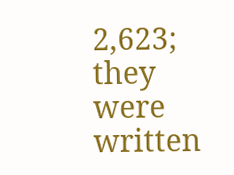2,623; they were written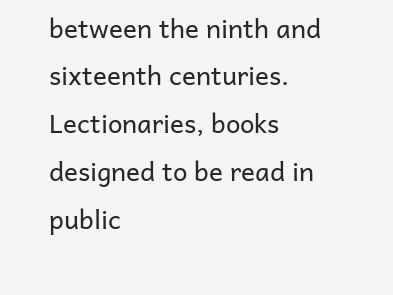between the ninth and sixteenth centuries. Lectionaries, books designed to be read in public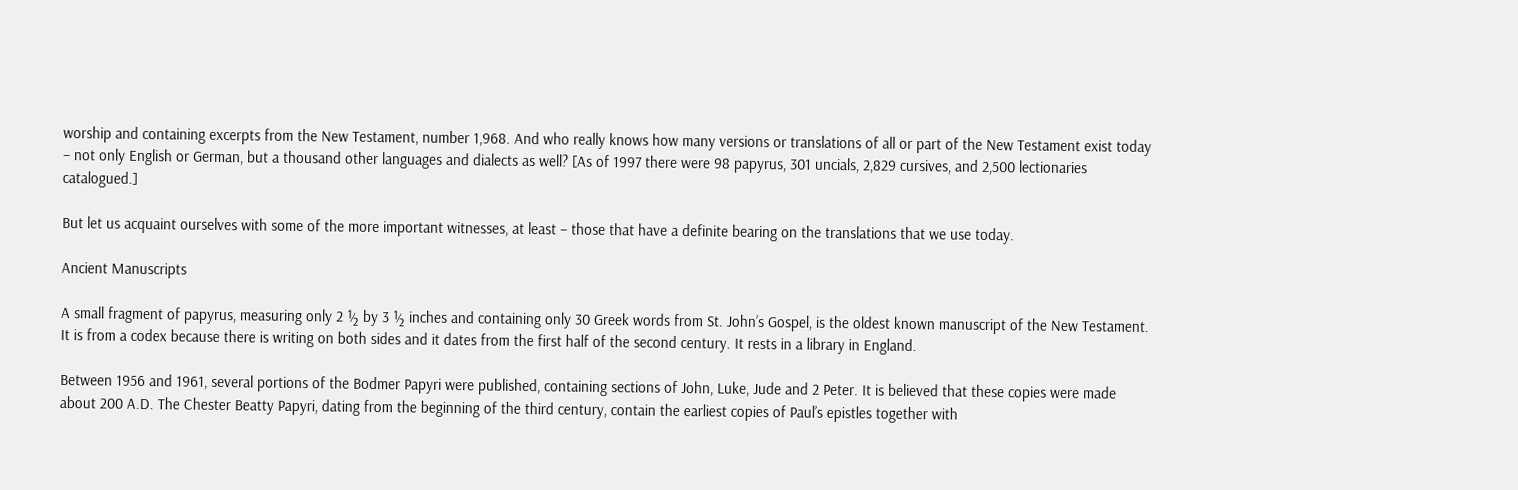worship and containing excerpts from the New Testament, number 1,968. And who really knows how many versions or translations of all or part of the New Testament exist today – not only English or German, but a thousand other languages and dialects as well? [As of 1997 there were 98 papyrus, 301 uncials, 2,829 cursives, and 2,500 lectionaries catalogued.]

But let us acquaint ourselves with some of the more important witnesses, at least – those that have a definite bearing on the translations that we use today.

Ancient Manuscripts

A small fragment of papyrus, measuring only 2 ½ by 3 ½ inches and containing only 30 Greek words from St. John’s Gospel, is the oldest known manuscript of the New Testament. It is from a codex because there is writing on both sides and it dates from the first half of the second century. It rests in a library in England.

Between 1956 and 1961, several portions of the Bodmer Papyri were published, containing sections of John, Luke, Jude and 2 Peter. It is believed that these copies were made about 200 A.D. The Chester Beatty Papyri, dating from the beginning of the third century, contain the earliest copies of Paul’s epistles together with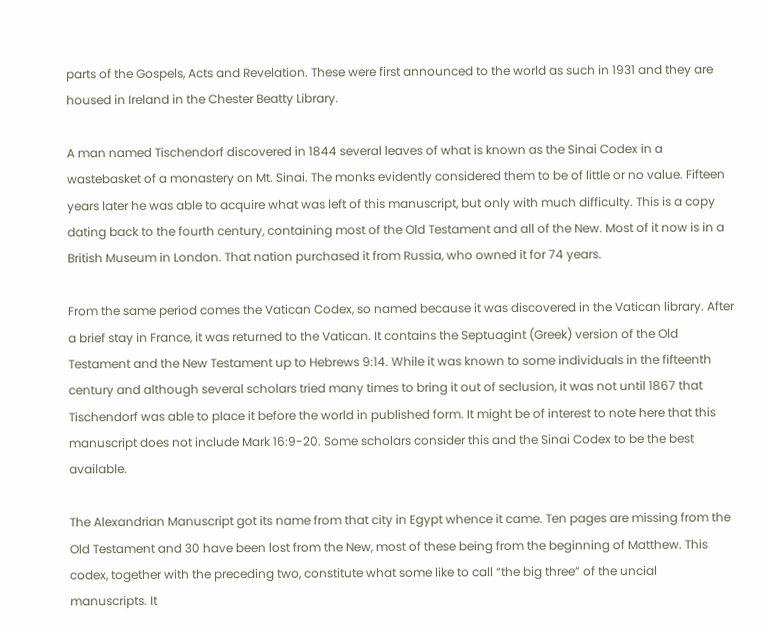parts of the Gospels, Acts and Revelation. These were first announced to the world as such in 1931 and they are housed in Ireland in the Chester Beatty Library.

A man named Tischendorf discovered in 1844 several leaves of what is known as the Sinai Codex in a wastebasket of a monastery on Mt. Sinai. The monks evidently considered them to be of little or no value. Fifteen years later he was able to acquire what was left of this manuscript, but only with much difficulty. This is a copy dating back to the fourth century, containing most of the Old Testament and all of the New. Most of it now is in a British Museum in London. That nation purchased it from Russia, who owned it for 74 years.

From the same period comes the Vatican Codex, so named because it was discovered in the Vatican library. After a brief stay in France, it was returned to the Vatican. It contains the Septuagint (Greek) version of the Old Testament and the New Testament up to Hebrews 9:14. While it was known to some individuals in the fifteenth century and although several scholars tried many times to bring it out of seclusion, it was not until 1867 that Tischendorf was able to place it before the world in published form. It might be of interest to note here that this manuscript does not include Mark 16:9-20. Some scholars consider this and the Sinai Codex to be the best available.

The Alexandrian Manuscript got its name from that city in Egypt whence it came. Ten pages are missing from the Old Testament and 30 have been lost from the New, most of these being from the beginning of Matthew. This codex, together with the preceding two, constitute what some like to call “the big three” of the uncial manuscripts. It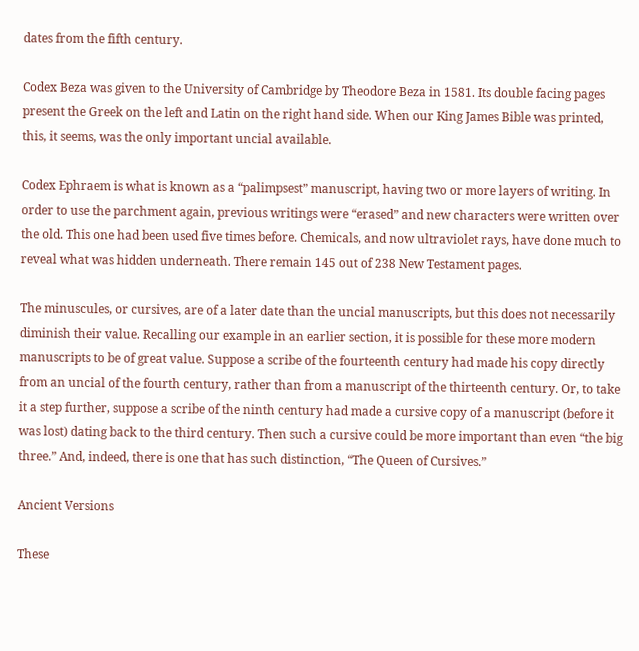dates from the fifth century.

Codex Beza was given to the University of Cambridge by Theodore Beza in 1581. Its double facing pages present the Greek on the left and Latin on the right hand side. When our King James Bible was printed, this, it seems, was the only important uncial available.

Codex Ephraem is what is known as a “palimpsest” manuscript, having two or more layers of writing. In order to use the parchment again, previous writings were “erased” and new characters were written over the old. This one had been used five times before. Chemicals, and now ultraviolet rays, have done much to reveal what was hidden underneath. There remain 145 out of 238 New Testament pages.

The minuscules, or cursives, are of a later date than the uncial manuscripts, but this does not necessarily diminish their value. Recalling our example in an earlier section, it is possible for these more modern manuscripts to be of great value. Suppose a scribe of the fourteenth century had made his copy directly from an uncial of the fourth century, rather than from a manuscript of the thirteenth century. Or, to take it a step further, suppose a scribe of the ninth century had made a cursive copy of a manuscript (before it was lost) dating back to the third century. Then such a cursive could be more important than even “the big three.” And, indeed, there is one that has such distinction, “The Queen of Cursives.”

Ancient Versions

These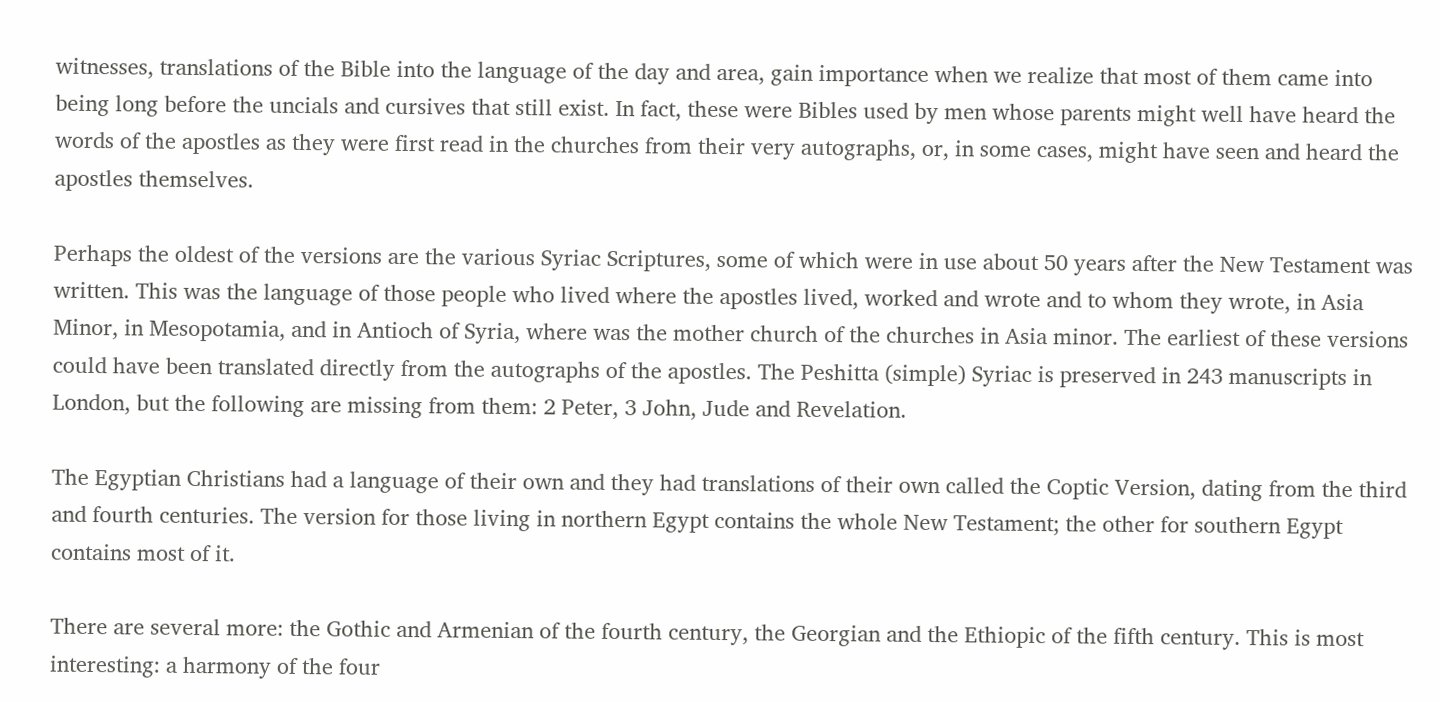witnesses, translations of the Bible into the language of the day and area, gain importance when we realize that most of them came into being long before the uncials and cursives that still exist. In fact, these were Bibles used by men whose parents might well have heard the words of the apostles as they were first read in the churches from their very autographs, or, in some cases, might have seen and heard the apostles themselves.

Perhaps the oldest of the versions are the various Syriac Scriptures, some of which were in use about 50 years after the New Testament was written. This was the language of those people who lived where the apostles lived, worked and wrote and to whom they wrote, in Asia Minor, in Mesopotamia, and in Antioch of Syria, where was the mother church of the churches in Asia minor. The earliest of these versions could have been translated directly from the autographs of the apostles. The Peshitta (simple) Syriac is preserved in 243 manuscripts in London, but the following are missing from them: 2 Peter, 3 John, Jude and Revelation.

The Egyptian Christians had a language of their own and they had translations of their own called the Coptic Version, dating from the third and fourth centuries. The version for those living in northern Egypt contains the whole New Testament; the other for southern Egypt contains most of it.

There are several more: the Gothic and Armenian of the fourth century, the Georgian and the Ethiopic of the fifth century. This is most interesting: a harmony of the four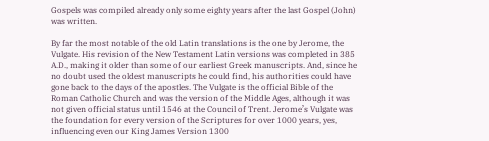Gospels was compiled already only some eighty years after the last Gospel (John) was written.

By far the most notable of the old Latin translations is the one by Jerome, the Vulgate. His revision of the New Testament Latin versions was completed in 385 A.D., making it older than some of our earliest Greek manuscripts. And, since he no doubt used the oldest manuscripts he could find, his authorities could have gone back to the days of the apostles. The Vulgate is the official Bible of the Roman Catholic Church and was the version of the Middle Ages, although it was not given official status until 1546 at the Council of Trent. Jerome’s Vulgate was the foundation for every version of the Scriptures for over 1000 years, yes, influencing even our King James Version 1300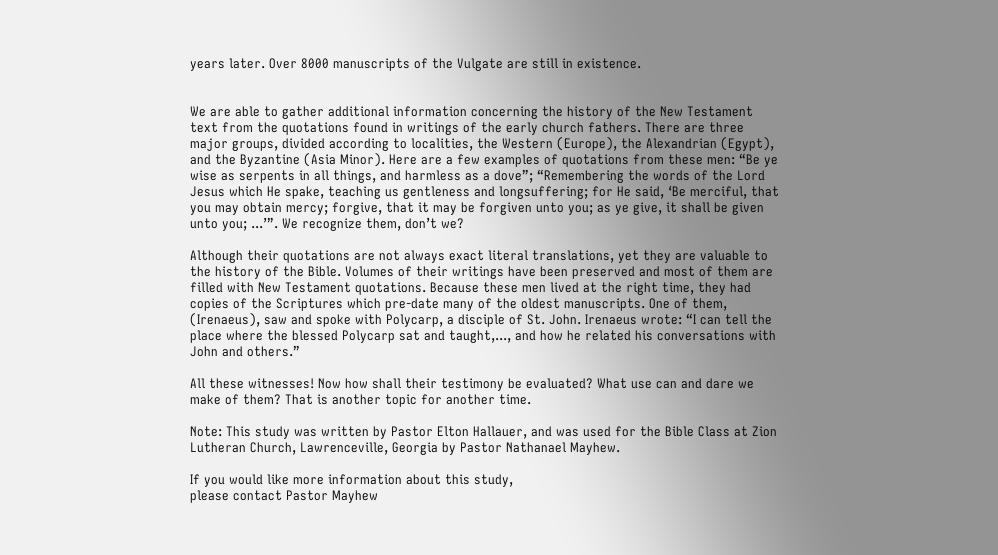years later. Over 8000 manuscripts of the Vulgate are still in existence.


We are able to gather additional information concerning the history of the New Testament text from the quotations found in writings of the early church fathers. There are three major groups, divided according to localities, the Western (Europe), the Alexandrian (Egypt), and the Byzantine (Asia Minor). Here are a few examples of quotations from these men: “Be ye wise as serpents in all things, and harmless as a dove”; “Remembering the words of the Lord Jesus which He spake, teaching us gentleness and longsuffering; for He said, ‘Be merciful, that you may obtain mercy; forgive, that it may be forgiven unto you; as ye give, it shall be given unto you; ...’”. We recognize them, don’t we?

Although their quotations are not always exact literal translations, yet they are valuable to the history of the Bible. Volumes of their writings have been preserved and most of them are filled with New Testament quotations. Because these men lived at the right time, they had copies of the Scriptures which pre-date many of the oldest manuscripts. One of them, (Irenaeus), saw and spoke with Polycarp, a disciple of St. John. Irenaeus wrote: “I can tell the place where the blessed Polycarp sat and taught,..., and how he related his conversations with John and others.”

All these witnesses! Now how shall their testimony be evaluated? What use can and dare we make of them? That is another topic for another time.

Note: This study was written by Pastor Elton Hallauer, and was used for the Bible Class at Zion Lutheran Church, Lawrenceville, Georgia by Pastor Nathanael Mayhew.

If you would like more information about this study,
please contact Pastor Mayhew